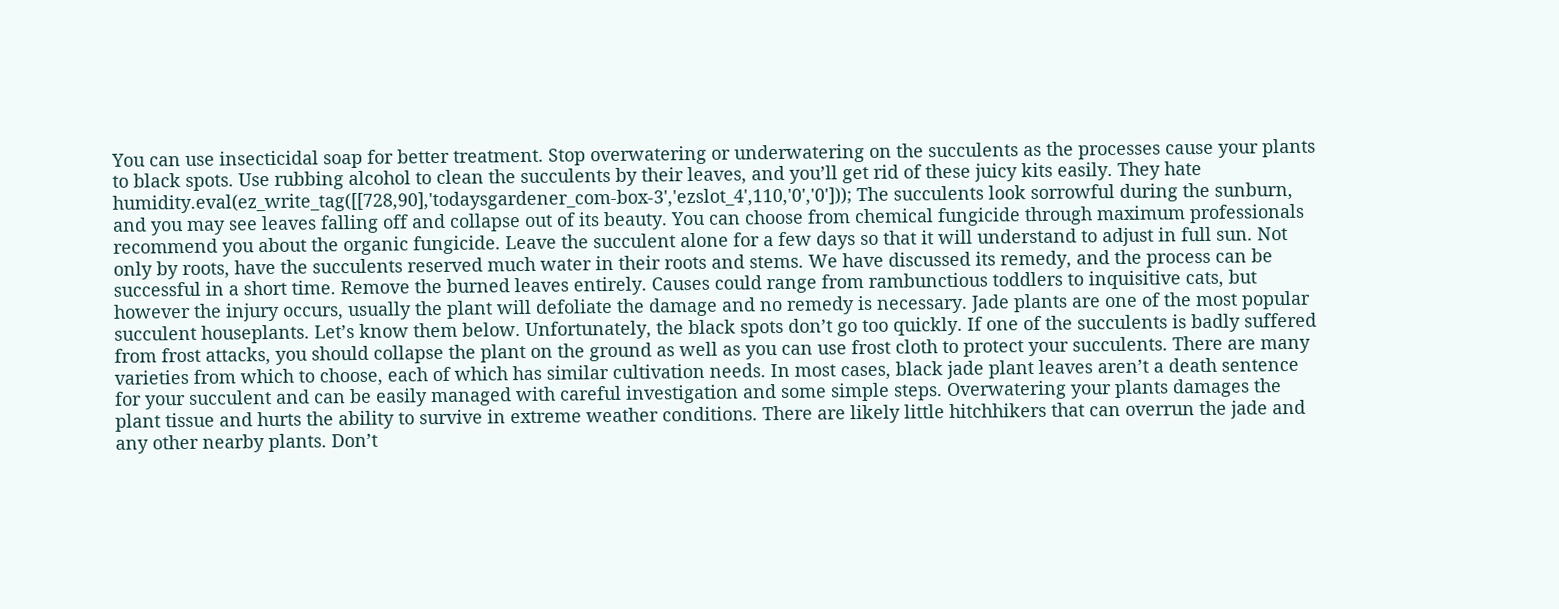You can use insecticidal soap for better treatment. Stop overwatering or underwatering on the succulents as the processes cause your plants to black spots. Use rubbing alcohol to clean the succulents by their leaves, and you’ll get rid of these juicy kits easily. They hate humidity.eval(ez_write_tag([[728,90],'todaysgardener_com-box-3','ezslot_4',110,'0','0'])); The succulents look sorrowful during the sunburn, and you may see leaves falling off and collapse out of its beauty. You can choose from chemical fungicide through maximum professionals recommend you about the organic fungicide. Leave the succulent alone for a few days so that it will understand to adjust in full sun. Not only by roots, have the succulents reserved much water in their roots and stems. We have discussed its remedy, and the process can be successful in a short time. Remove the burned leaves entirely. Causes could range from rambunctious toddlers to inquisitive cats, but however the injury occurs, usually the plant will defoliate the damage and no remedy is necessary. Jade plants are one of the most popular succulent houseplants. Let’s know them below. Unfortunately, the black spots don’t go too quickly. If one of the succulents is badly suffered from frost attacks, you should collapse the plant on the ground as well as you can use frost cloth to protect your succulents. There are many varieties from which to choose, each of which has similar cultivation needs. In most cases, black jade plant leaves aren’t a death sentence for your succulent and can be easily managed with careful investigation and some simple steps. Overwatering your plants damages the plant tissue and hurts the ability to survive in extreme weather conditions. There are likely little hitchhikers that can overrun the jade and any other nearby plants. Don’t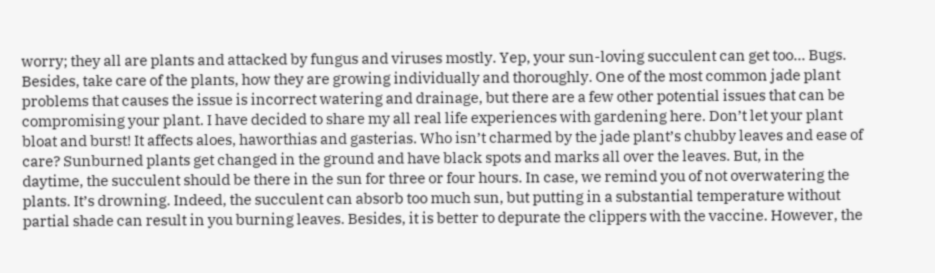worry; they all are plants and attacked by fungus and viruses mostly. Yep, your sun-loving succulent can get too... Bugs. Besides, take care of the plants, how they are growing individually and thoroughly. One of the most common jade plant problems that causes the issue is incorrect watering and drainage, but there are a few other potential issues that can be compromising your plant. I have decided to share my all real life experiences with gardening here. Don’t let your plant bloat and burst! It affects aloes, haworthias and gasterias. Who isn’t charmed by the jade plant’s chubby leaves and ease of care? Sunburned plants get changed in the ground and have black spots and marks all over the leaves. But, in the daytime, the succulent should be there in the sun for three or four hours. In case, we remind you of not overwatering the plants. It’s drowning. Indeed, the succulent can absorb too much sun, but putting in a substantial temperature without partial shade can result in you burning leaves. Besides, it is better to depurate the clippers with the vaccine. However, the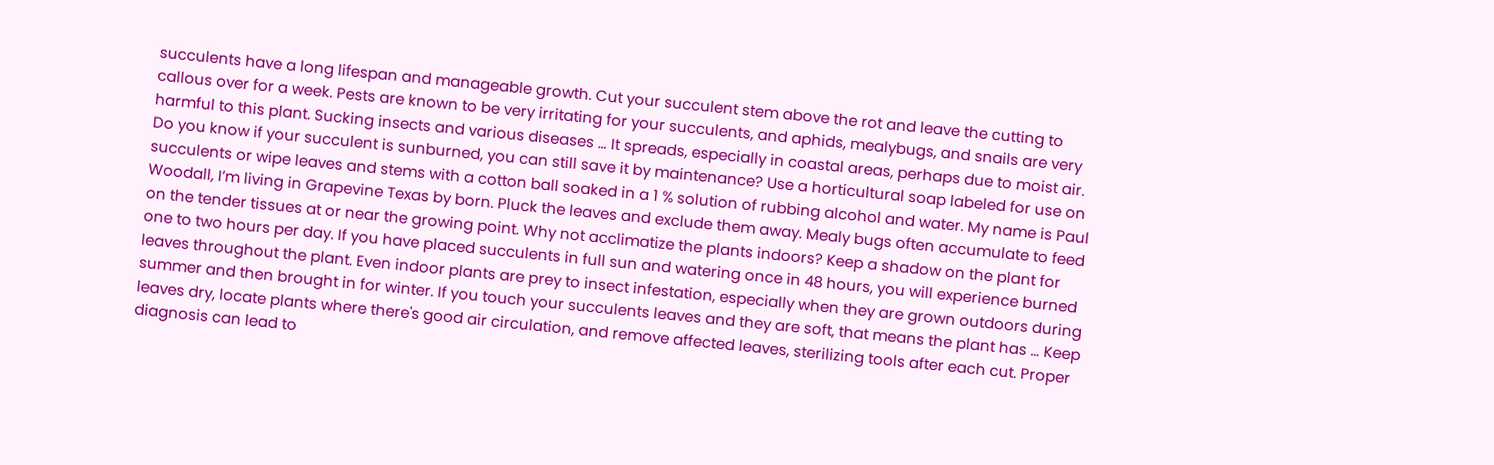succulents have a long lifespan and manageable growth. Cut your succulent stem above the rot and leave the cutting to callous over for a week. Pests are known to be very irritating for your succulents, and aphids, mealybugs, and snails are very harmful to this plant. Sucking insects and various diseases … It spreads, especially in coastal areas, perhaps due to moist air. Do you know if your succulent is sunburned, you can still save it by maintenance? Use a horticultural soap labeled for use on succulents or wipe leaves and stems with a cotton ball soaked in a 1 % solution of rubbing alcohol and water. My name is Paul Woodall, I’m living in Grapevine Texas by born. Pluck the leaves and exclude them away. Mealy bugs often accumulate to feed on the tender tissues at or near the growing point. Why not acclimatize the plants indoors? Keep a shadow on the plant for one to two hours per day. If you have placed succulents in full sun and watering once in 48 hours, you will experience burned leaves throughout the plant. Even indoor plants are prey to insect infestation, especially when they are grown outdoors during summer and then brought in for winter. If you touch your succulents leaves and they are soft, that means the plant has … Keep leaves dry, locate plants where there's good air circulation, and remove affected leaves, sterilizing tools after each cut. Proper diagnosis can lead to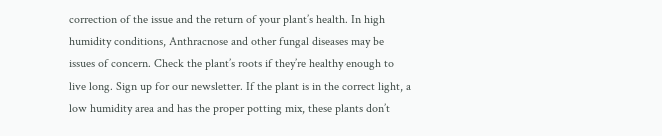correction of the issue and the return of your plant’s health. In high humidity conditions, Anthracnose and other fungal diseases may be issues of concern. Check the plant’s roots if they’re healthy enough to live long. Sign up for our newsletter. If the plant is in the correct light, a low humidity area and has the proper potting mix, these plants don’t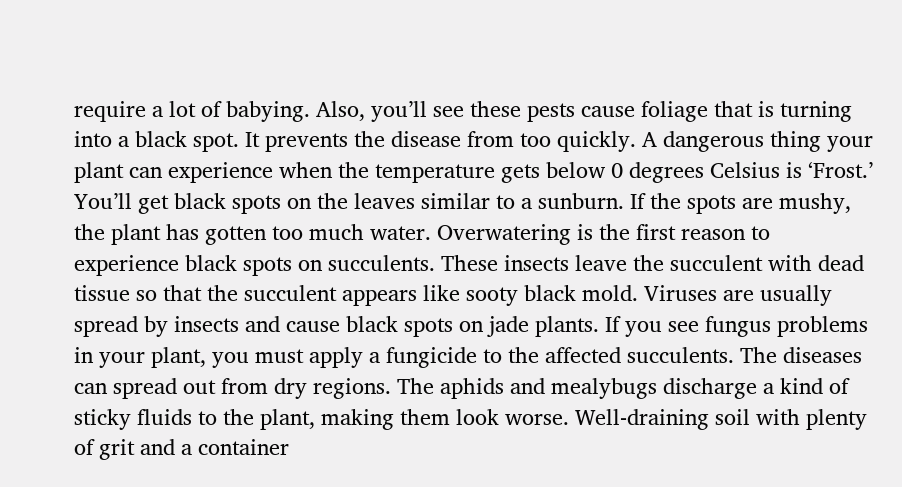require a lot of babying. Also, you’ll see these pests cause foliage that is turning into a black spot. It prevents the disease from too quickly. A dangerous thing your plant can experience when the temperature gets below 0 degrees Celsius is ‘Frost.’ You’ll get black spots on the leaves similar to a sunburn. If the spots are mushy, the plant has gotten too much water. Overwatering is the first reason to experience black spots on succulents. These insects leave the succulent with dead tissue so that the succulent appears like sooty black mold. Viruses are usually spread by insects and cause black spots on jade plants. If you see fungus problems in your plant, you must apply a fungicide to the affected succulents. The diseases can spread out from dry regions. The aphids and mealybugs discharge a kind of sticky fluids to the plant, making them look worse. Well-draining soil with plenty of grit and a container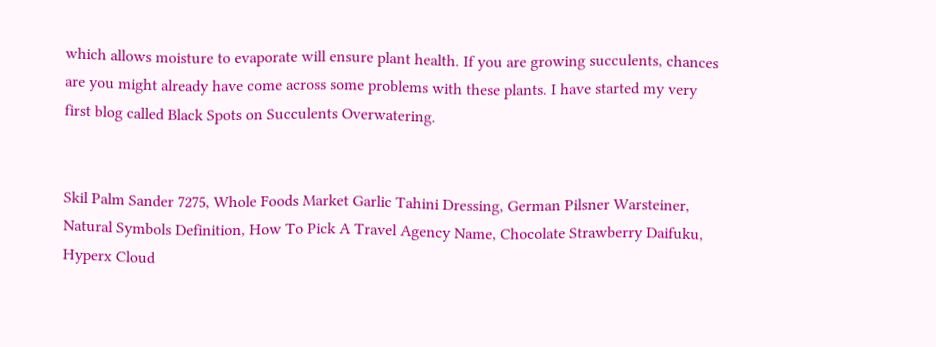which allows moisture to evaporate will ensure plant health. If you are growing succulents, chances are you might already have come across some problems with these plants. I have started my very first blog called Black Spots on Succulents Overwatering.


Skil Palm Sander 7275, Whole Foods Market Garlic Tahini Dressing, German Pilsner Warsteiner, Natural Symbols Definition, How To Pick A Travel Agency Name, Chocolate Strawberry Daifuku, Hyperx Cloud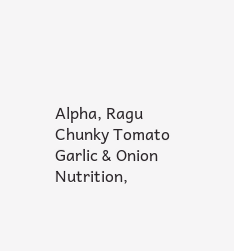Alpha, Ragu Chunky Tomato Garlic & Onion Nutrition,